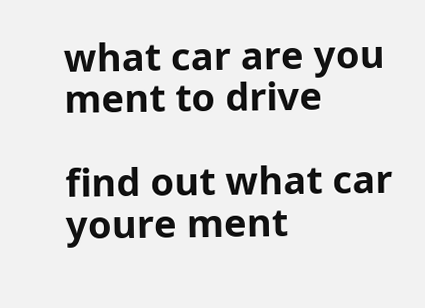what car are you ment to drive

find out what car youre ment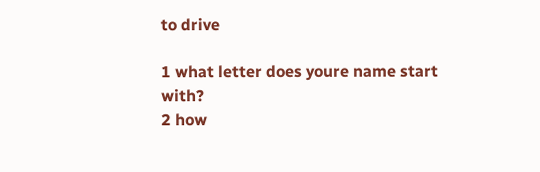to drive

1 what letter does youre name start with?
2 how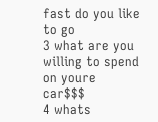fast do you like to go
3 what are you willing to spend on youre car$$$
4 whats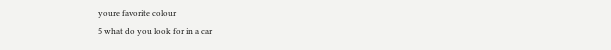youre favorite colour
5 what do you look for in a car